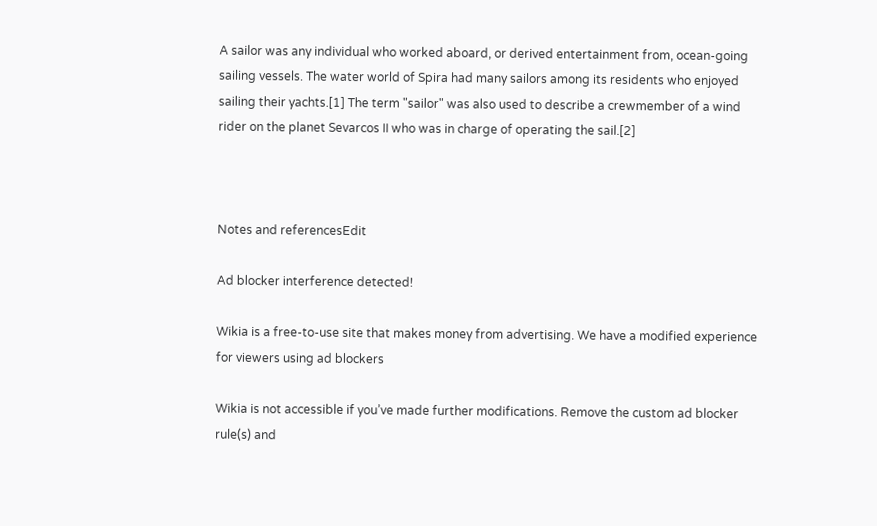A sailor was any individual who worked aboard, or derived entertainment from, ocean-going sailing vessels. The water world of Spira had many sailors among its residents who enjoyed sailing their yachts.[1] The term "sailor" was also used to describe a crewmember of a wind rider on the planet Sevarcos II who was in charge of operating the sail.[2]



Notes and referencesEdit

Ad blocker interference detected!

Wikia is a free-to-use site that makes money from advertising. We have a modified experience for viewers using ad blockers

Wikia is not accessible if you’ve made further modifications. Remove the custom ad blocker rule(s) and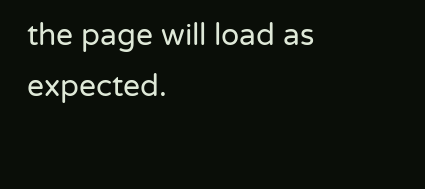the page will load as expected.